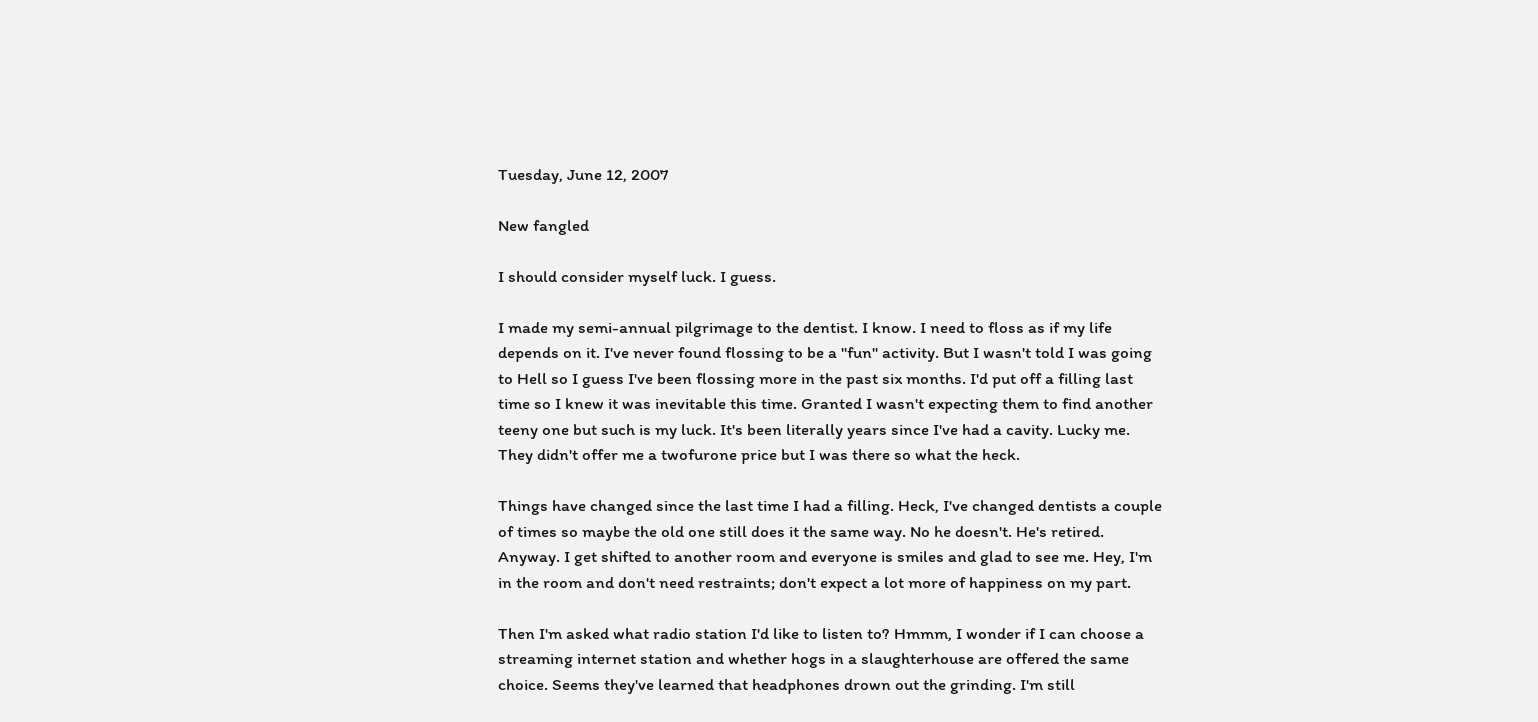Tuesday, June 12, 2007

New fangled

I should consider myself luck. I guess.

I made my semi-annual pilgrimage to the dentist. I know. I need to floss as if my life depends on it. I've never found flossing to be a "fun" activity. But I wasn't told I was going to Hell so I guess I've been flossing more in the past six months. I'd put off a filling last time so I knew it was inevitable this time. Granted I wasn't expecting them to find another teeny one but such is my luck. It's been literally years since I've had a cavity. Lucky me. They didn't offer me a twofurone price but I was there so what the heck.

Things have changed since the last time I had a filling. Heck, I've changed dentists a couple of times so maybe the old one still does it the same way. No he doesn't. He's retired. Anyway. I get shifted to another room and everyone is smiles and glad to see me. Hey, I'm in the room and don't need restraints; don't expect a lot more of happiness on my part.

Then I'm asked what radio station I'd like to listen to? Hmmm, I wonder if I can choose a streaming internet station and whether hogs in a slaughterhouse are offered the same choice. Seems they've learned that headphones drown out the grinding. I'm still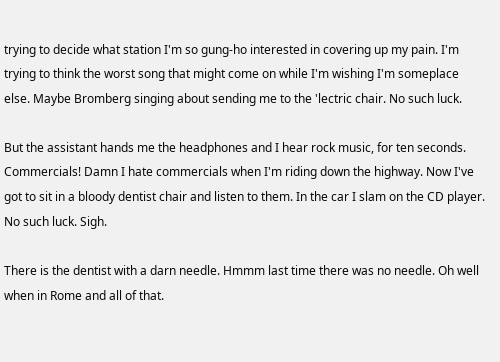trying to decide what station I'm so gung-ho interested in covering up my pain. I'm trying to think the worst song that might come on while I'm wishing I'm someplace else. Maybe Bromberg singing about sending me to the 'lectric chair. No such luck.

But the assistant hands me the headphones and I hear rock music, for ten seconds. Commercials! Damn I hate commercials when I'm riding down the highway. Now I've got to sit in a bloody dentist chair and listen to them. In the car I slam on the CD player. No such luck. Sigh.

There is the dentist with a darn needle. Hmmm last time there was no needle. Oh well when in Rome and all of that.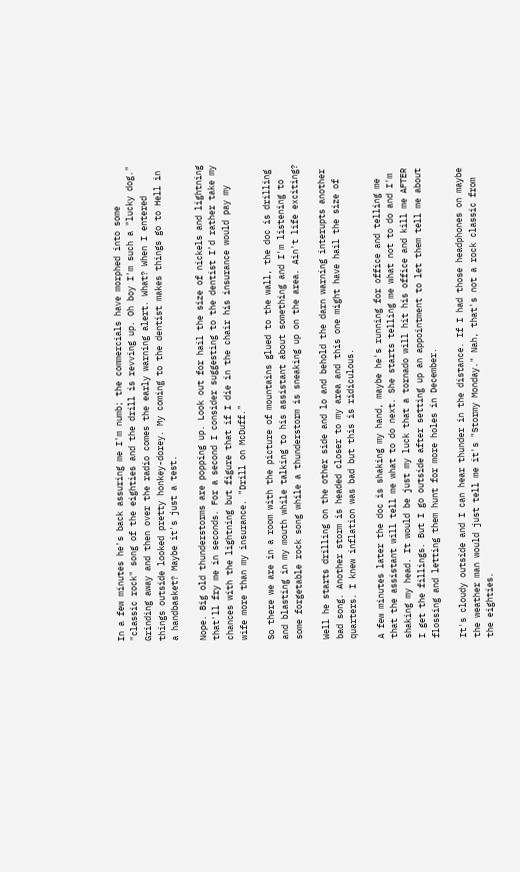In a few minutes he's back assuring me I'm numb; the commercials have morphed into some "classic rock" song of the eighties and the drill is revving up. Oh boy I'm such a "lucky dog." Grinding away and then over the radio comes the early warning alert. What? When I entered things outside looked pretty honkey-dorey. My coming to the dentist makes things go to Hell in a handbasket? Maybe it's just a test.

Nope. Big old thunderstorms are popping up. Look out for hail the size of nickels and lightning that'll fry me in seconds. For a second I consider suggesting to the dentist I'd rather take my chances with the lightning but figure that if I die in the chair his insurance would pay my wife more than my insurance. "Drill on McDuff."

So there we are in a room with the picture of mountains glued to the wall, the doc is drilling and blasting in my mouth while talking to his assistant about something and I'm listening to some forgetable rock song while a thunderstorm is sneaking up on the area. Ain't life exciting?

Well he starts drilling on the other side and lo and behold the darn warning interupts another bad song. Another storm is headed closer to my area and this one might have hail the size of quarters. I knew inflation was bad but this is ridiculous.

A few minutes later the doc is shaking my hand, maybe he's running for office and telling me that the assistant will tell me what to do next. She starts telling me what not to do and I'm shaking my head. It would be just my luck that a tornado will hit his office and kill me AFTER I get the fillings. But I go outside after setting up an appointment to let them tell me about flossing and letting them hunt for more holes in December.

It's cloudy outside and I can hear thunder in the distance. If I had those headphones on maybe the weather man would just tell me it's "Stormy Monday." Nah, that's not a rock classic from the eighties.